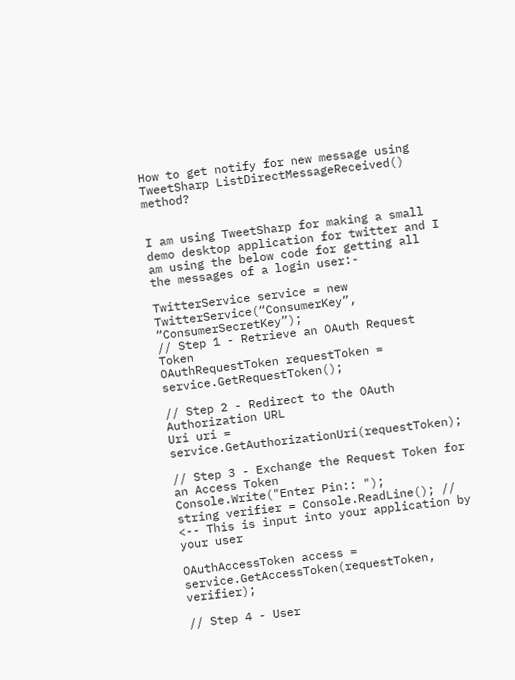How to get notify for new message using TweetSharp ListDirectMessageReceived() method?


I am using TweetSharp for making a small demo desktop application for twitter and I am using the below code for getting all the messages of a login user:-

TwitterService service = new TwitterService(“ConsumerKey”, “ConsumerSecretKey”);
// Step 1 - Retrieve an OAuth Request Token
OAuthRequestToken requestToken = service.GetRequestToken();

// Step 2 - Redirect to the OAuth Authorization URL
Uri uri = service.GetAuthorizationUri(requestToken);

// Step 3 - Exchange the Request Token for an Access Token
Console.Write("Enter Pin:: ");
string verifier = Console.ReadLine(); // <-- This is input into your application by your user

OAuthAccessToken access = service.GetAccessToken(requestToken, verifier);

// Step 4 - User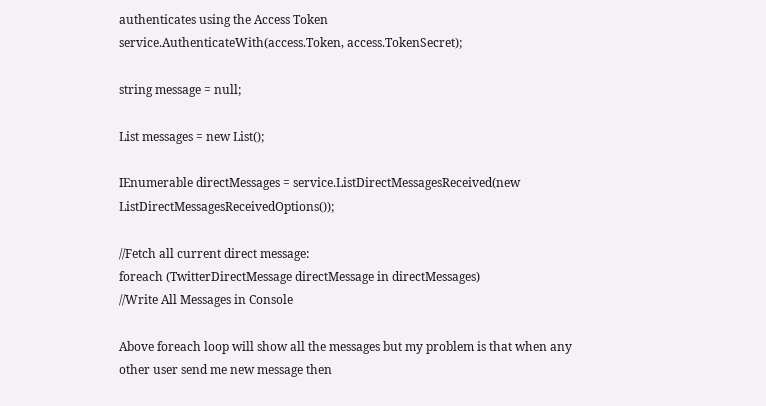authenticates using the Access Token
service.AuthenticateWith(access.Token, access.TokenSecret);

string message = null;

List messages = new List();

IEnumerable directMessages = service.ListDirectMessagesReceived(new ListDirectMessagesReceivedOptions());

//Fetch all current direct message:
foreach (TwitterDirectMessage directMessage in directMessages)
//Write All Messages in Console

Above foreach loop will show all the messages but my problem is that when any other user send me new message then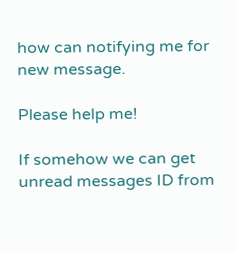how can notifying me for new message.

Please help me!

If somehow we can get unread messages ID from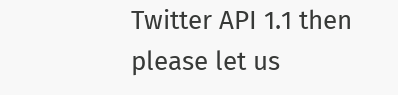Twitter API 1.1 then please let us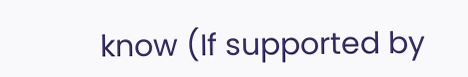know (If supported by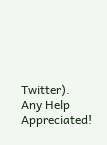Twitter).
Any Help Appreciated!